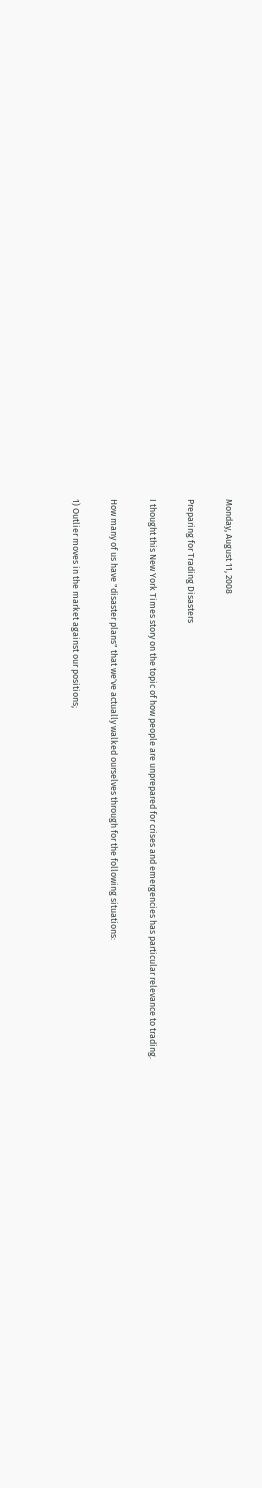Monday, August 11, 2008

Preparing for Trading Disasters

I thought this New York Times story on the topic of how people are unprepared for crises and emergencies has particular relevance to trading.

How many of us have "disaster plans" that we've actually walked ourselves through for the following situations:

1) Outlier moves in the market against our positions;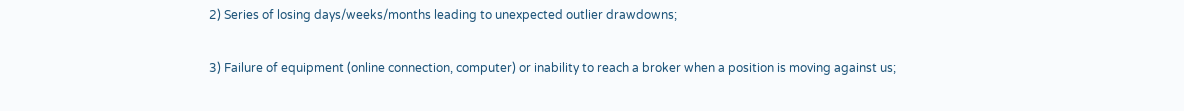2) Series of losing days/weeks/months leading to unexpected outlier drawdowns;

3) Failure of equipment (online connection, computer) or inability to reach a broker when a position is moving against us;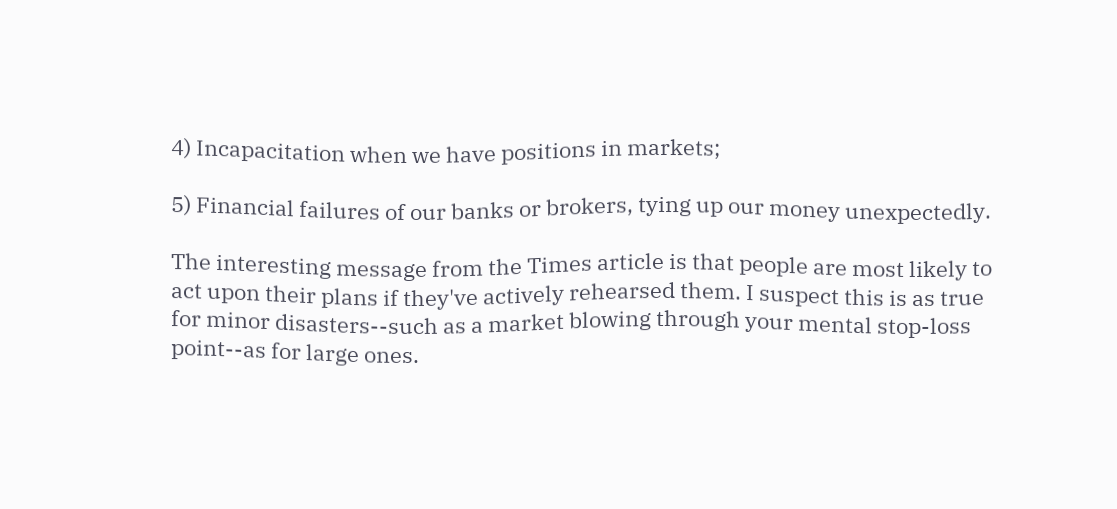4) Incapacitation when we have positions in markets;

5) Financial failures of our banks or brokers, tying up our money unexpectedly.

The interesting message from the Times article is that people are most likely to act upon their plans if they've actively rehearsed them. I suspect this is as true for minor disasters--such as a market blowing through your mental stop-loss point--as for large ones.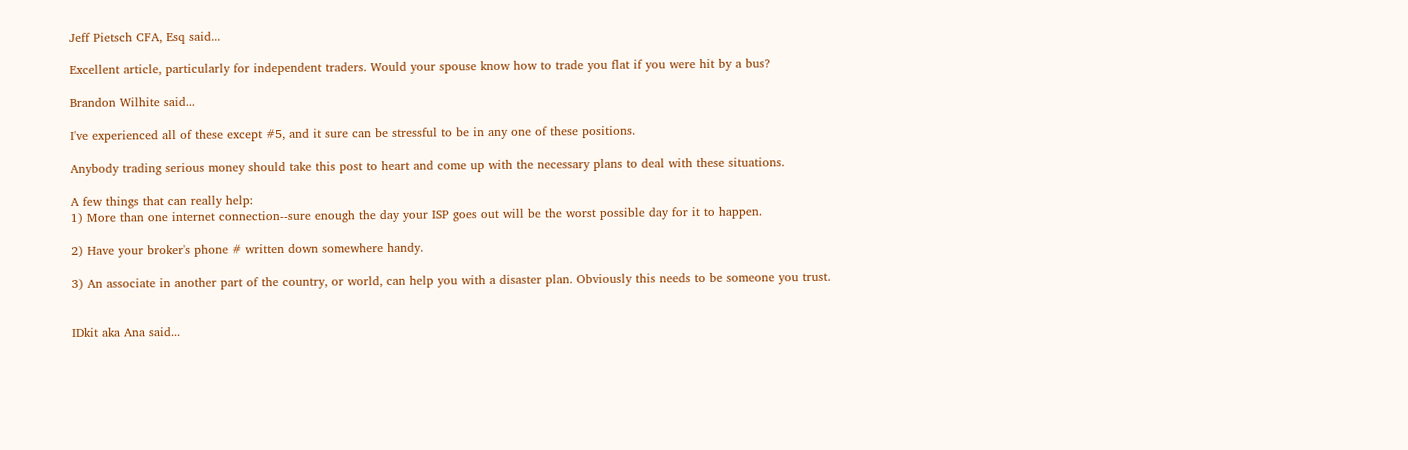Jeff Pietsch CFA, Esq said...

Excellent article, particularly for independent traders. Would your spouse know how to trade you flat if you were hit by a bus?

Brandon Wilhite said...

I've experienced all of these except #5, and it sure can be stressful to be in any one of these positions.

Anybody trading serious money should take this post to heart and come up with the necessary plans to deal with these situations.

A few things that can really help:
1) More than one internet connection--sure enough the day your ISP goes out will be the worst possible day for it to happen.

2) Have your broker's phone # written down somewhere handy.

3) An associate in another part of the country, or world, can help you with a disaster plan. Obviously this needs to be someone you trust.


IDkit aka Ana said...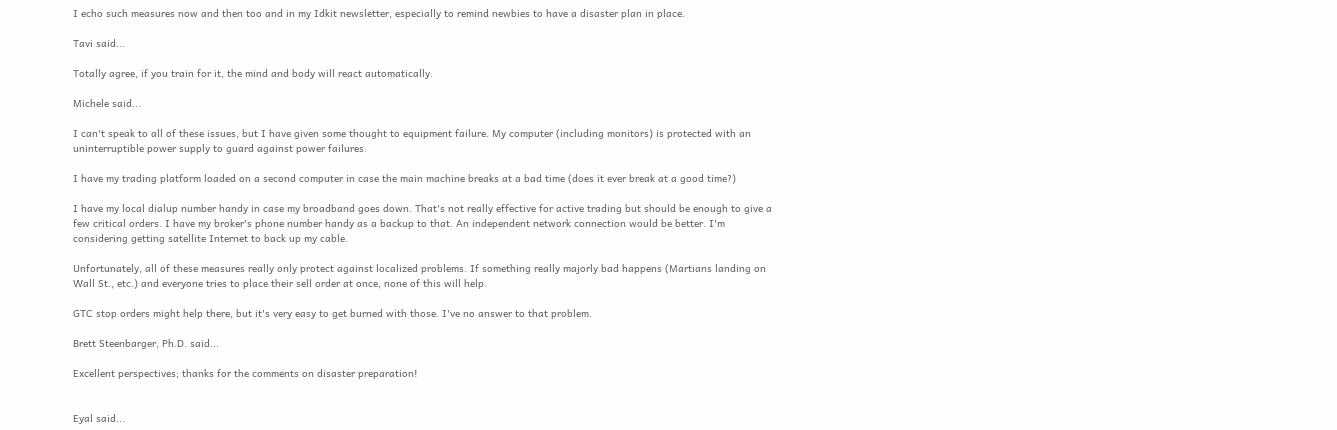I echo such measures now and then too and in my Idkit newsletter, especially to remind newbies to have a disaster plan in place.

Tavi said...

Totally agree, if you train for it, the mind and body will react automatically.

Michele said...

I can't speak to all of these issues, but I have given some thought to equipment failure. My computer (including monitors) is protected with an uninterruptible power supply to guard against power failures.

I have my trading platform loaded on a second computer in case the main machine breaks at a bad time (does it ever break at a good time?)

I have my local dialup number handy in case my broadband goes down. That's not really effective for active trading but should be enough to give a few critical orders. I have my broker's phone number handy as a backup to that. An independent network connection would be better. I'm considering getting satellite Internet to back up my cable.

Unfortunately, all of these measures really only protect against localized problems. If something really majorly bad happens (Martians landing on Wall St., etc.) and everyone tries to place their sell order at once, none of this will help.

GTC stop orders might help there, but it's very easy to get burned with those. I've no answer to that problem.

Brett Steenbarger, Ph.D. said...

Excellent perspectives; thanks for the comments on disaster preparation!


Eyal said...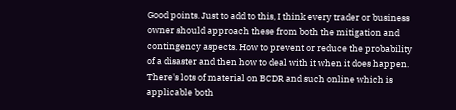Good points. Just to add to this, I think every trader or business owner should approach these from both the mitigation and contingency aspects. How to prevent or reduce the probability of a disaster and then how to deal with it when it does happen. There's lots of material on BCDR and such online which is applicable both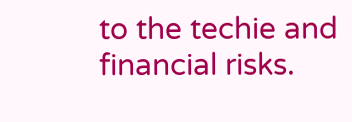to the techie and financial risks.